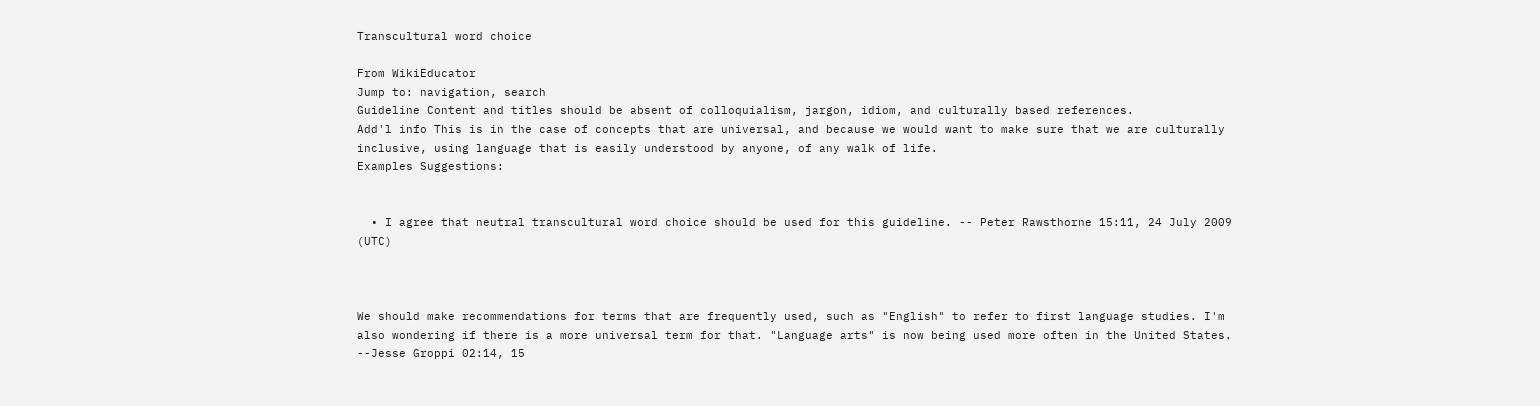Transcultural word choice

From WikiEducator
Jump to: navigation, search
Guideline Content and titles should be absent of colloquialism, jargon, idiom, and culturally based references.
Add'l info This is in the case of concepts that are universal, and because we would want to make sure that we are culturally inclusive, using language that is easily understood by anyone, of any walk of life.
Examples Suggestions:


  • I agree that neutral transcultural word choice should be used for this guideline. -- Peter Rawsthorne 15:11, 24 July 2009 (UTC)



We should make recommendations for terms that are frequently used, such as "English" to refer to first language studies. I'm also wondering if there is a more universal term for that. "Language arts" is now being used more often in the United States. --Jesse Groppi 02:14, 15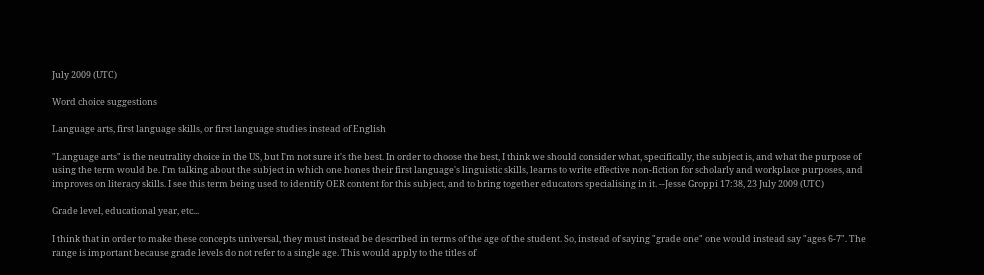July 2009 (UTC)

Word choice suggestions

Language arts, first language skills, or first language studies instead of English

"Language arts" is the neutrality choice in the US, but I'm not sure it's the best. In order to choose the best, I think we should consider what, specifically, the subject is, and what the purpose of using the term would be. I'm talking about the subject in which one hones their first language's linguistic skills, learns to write effective non-fiction for scholarly and workplace purposes, and improves on literacy skills. I see this term being used to identify OER content for this subject, and to bring together educators specialising in it. --Jesse Groppi 17:38, 23 July 2009 (UTC)

Grade level, educational year, etc...

I think that in order to make these concepts universal, they must instead be described in terms of the age of the student. So, instead of saying "grade one" one would instead say "ages 6-7". The range is important because grade levels do not refer to a single age. This would apply to the titles of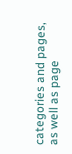categories and pages, as well as page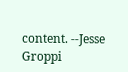content. --Jesse Groppi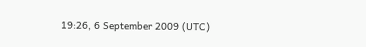19:26, 6 September 2009 (UTC)